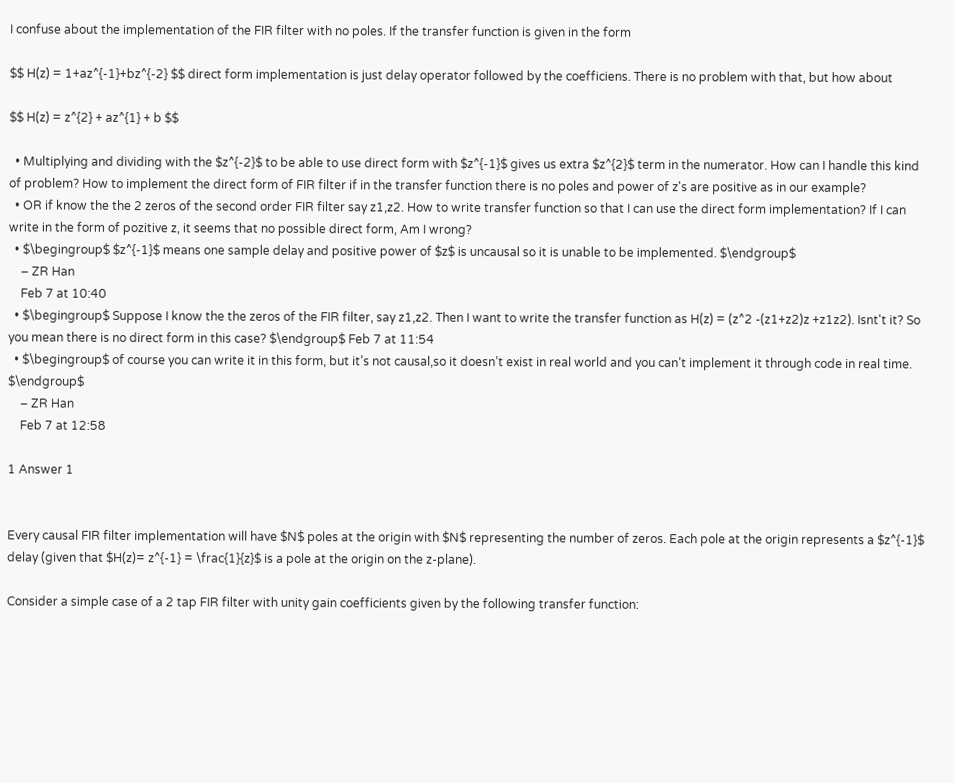I confuse about the implementation of the FIR filter with no poles. If the transfer function is given in the form

$$ H(z) = 1+az^{-1}+bz^{-2} $$ direct form implementation is just delay operator followed by the coefficiens. There is no problem with that, but how about

$$ H(z) = z^{2} + az^{1} + b $$

  • Multiplying and dividing with the $z^{-2}$ to be able to use direct form with $z^{-1}$ gives us extra $z^{2}$ term in the numerator. How can I handle this kind of problem? How to implement the direct form of FIR filter if in the transfer function there is no poles and power of z's are positive as in our example?
  • OR if know the the 2 zeros of the second order FIR filter say z1,z2. How to write transfer function so that I can use the direct form implementation? If I can write in the form of pozitive z, it seems that no possible direct form, Am I wrong?
  • $\begingroup$ $z^{-1}$ means one sample delay and positive power of $z$ is uncausal so it is unable to be implemented. $\endgroup$
    – ZR Han
    Feb 7 at 10:40
  • $\begingroup$ Suppose I know the the zeros of the FIR filter, say z1,z2. Then I want to write the transfer function as H(z) = (z^2 -(z1+z2)z +z1z2). Isnt't it? So you mean there is no direct form in this case? $\endgroup$ Feb 7 at 11:54
  • $\begingroup$ of course you can write it in this form, but it’s not causal,so it doesn’t exist in real world and you can’t implement it through code in real time. $\endgroup$
    – ZR Han
    Feb 7 at 12:58

1 Answer 1


Every causal FIR filter implementation will have $N$ poles at the origin with $N$ representing the number of zeros. Each pole at the origin represents a $z^{-1}$ delay (given that $H(z)= z^{-1} = \frac{1}{z}$ is a pole at the origin on the z-plane).

Consider a simple case of a 2 tap FIR filter with unity gain coefficients given by the following transfer function: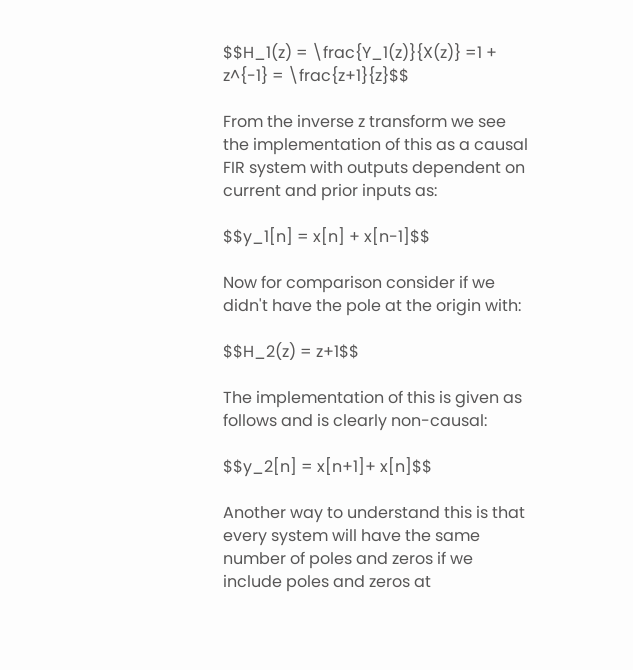$$H_1(z) = \frac{Y_1(z)}{X(z)} =1 + z^{-1} = \frac{z+1}{z}$$

From the inverse z transform we see the implementation of this as a causal FIR system with outputs dependent on current and prior inputs as:

$$y_1[n] = x[n] + x[n-1]$$

Now for comparison consider if we didn't have the pole at the origin with:

$$H_2(z) = z+1$$

The implementation of this is given as follows and is clearly non-causal:

$$y_2[n] = x[n+1]+ x[n]$$

Another way to understand this is that every system will have the same number of poles and zeros if we include poles and zeros at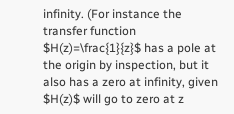infinity. (For instance the transfer function $H(z)=\frac{1}{z}$ has a pole at the origin by inspection, but it also has a zero at infinity, given $H(z)$ will go to zero at z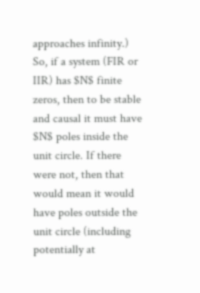approaches infinity.) So, if a system (FIR or IIR) has $N$ finite zeros, then to be stable and causal it must have $N$ poles inside the unit circle. If there were not, then that would mean it would have poles outside the unit circle (including potentially at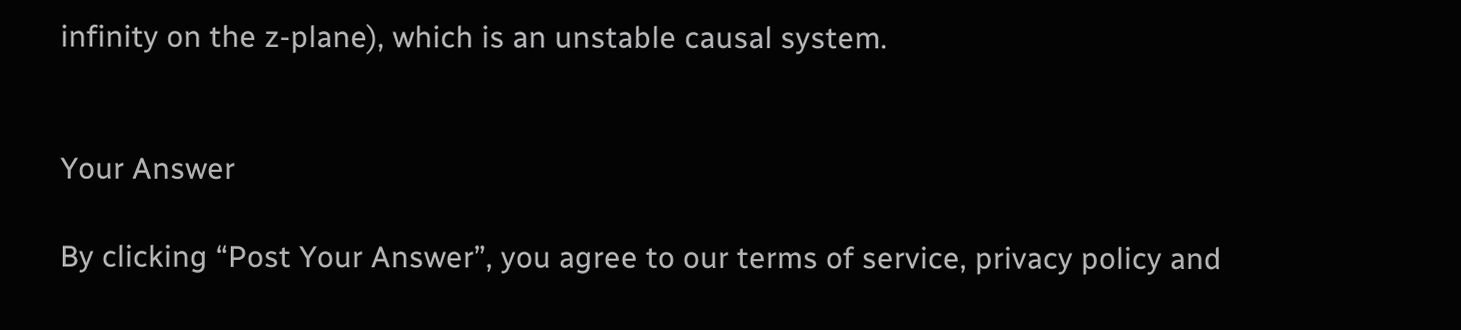infinity on the z-plane), which is an unstable causal system.


Your Answer

By clicking “Post Your Answer”, you agree to our terms of service, privacy policy and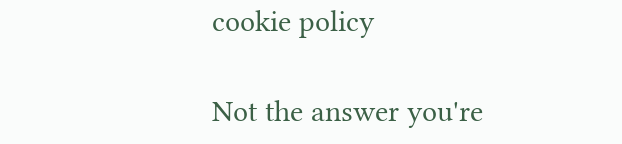cookie policy

Not the answer you're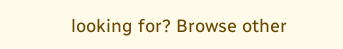looking for? Browse other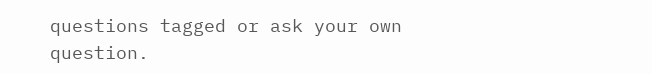questions tagged or ask your own question.